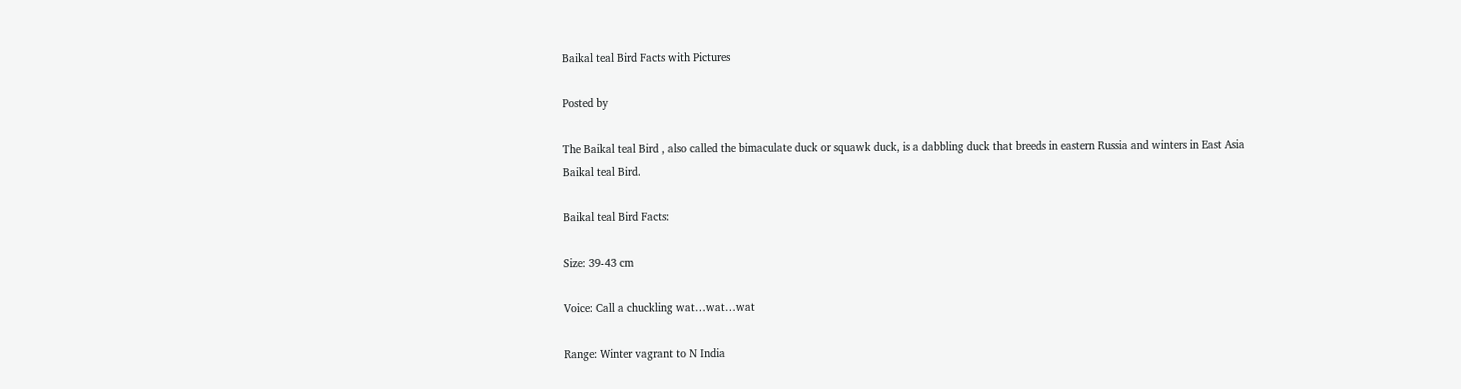Baikal teal Bird Facts with Pictures

Posted by

The Baikal teal Bird , also called the bimaculate duck or squawk duck, is a dabbling duck that breeds in eastern Russia and winters in East Asia Baikal teal Bird.

Baikal teal Bird Facts:

Size: 39-43 cm

Voice: Call a chuckling wat…wat…wat

Range: Winter vagrant to N India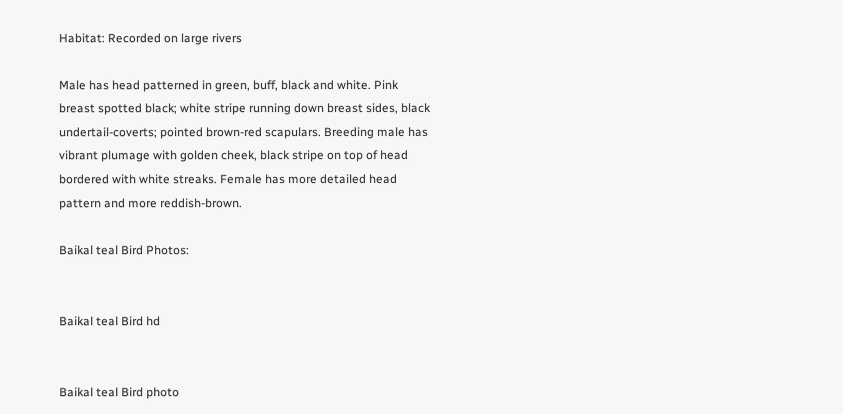Habitat: Recorded on large rivers

Male has head patterned in green, buff, black and white. Pink breast spotted black; white stripe running down breast sides, black undertail-coverts; pointed brown-red scapulars. Breeding male has vibrant plumage with golden cheek, black stripe on top of head bordered with white streaks. Female has more detailed head pattern and more reddish-brown.

Baikal teal Bird Photos:


Baikal teal Bird hd


Baikal teal Bird photo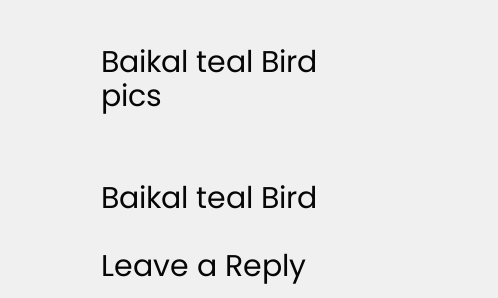Baikal teal Bird pics


Baikal teal Bird

Leave a Reply